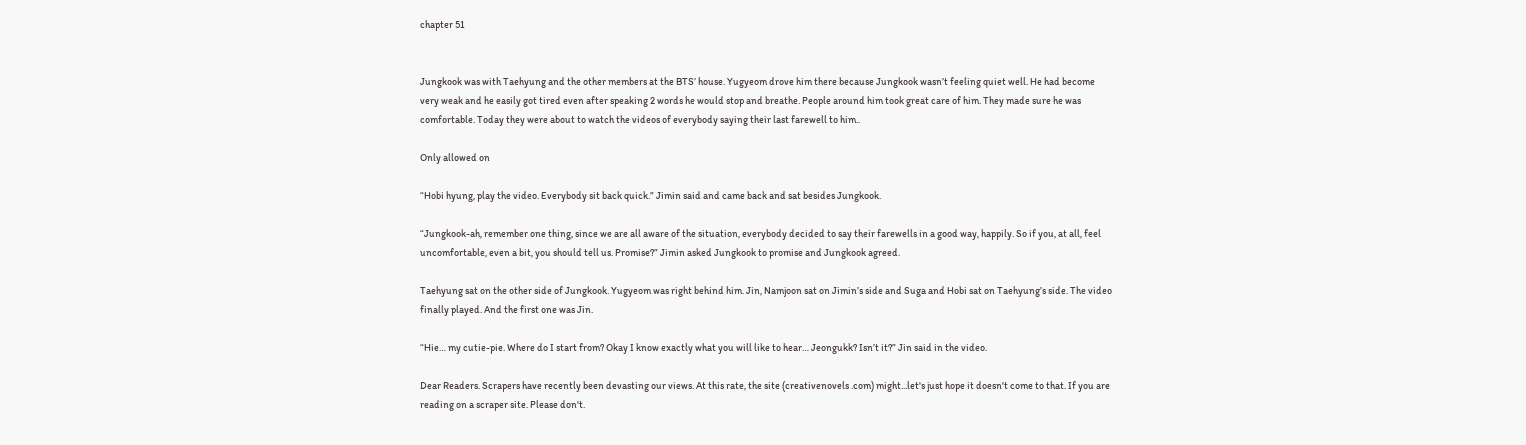chapter 51


Jungkook was with Taehyung and the other members at the BTS’ house. Yugyeom drove him there because Jungkook wasn’t feeling quiet well. He had become very weak and he easily got tired even after speaking 2 words he would stop and breathe. People around him took great care of him. They made sure he was comfortable. Today they were about to watch the videos of everybody saying their last farewell to him..

Only allowed on

“Hobi hyung, play the video. Everybody sit back quick.” Jimin said and came back and sat besides Jungkook.

“Jungkook-ah, remember one thing, since we are all aware of the situation, everybody decided to say their farewells in a good way, happily. So if you, at all, feel uncomfortable, even a bit, you should tell us. Promise?” Jimin asked Jungkook to promise and Jungkook agreed.

Taehyung sat on the other side of Jungkook. Yugyeom was right behind him. Jin, Namjoon sat on Jimin’s side and Suga and Hobi sat on Taehyung’s side. The video finally played. And the first one was Jin.

“Hie… my cutie-pie. Where do I start from? Okay I know exactly what you will like to hear… Jeongukk? Isn’t it?” Jin said in the video.

Dear Readers. Scrapers have recently been devasting our views. At this rate, the site (creativenovels .com) might...let's just hope it doesn't come to that. If you are reading on a scraper site. Please don't.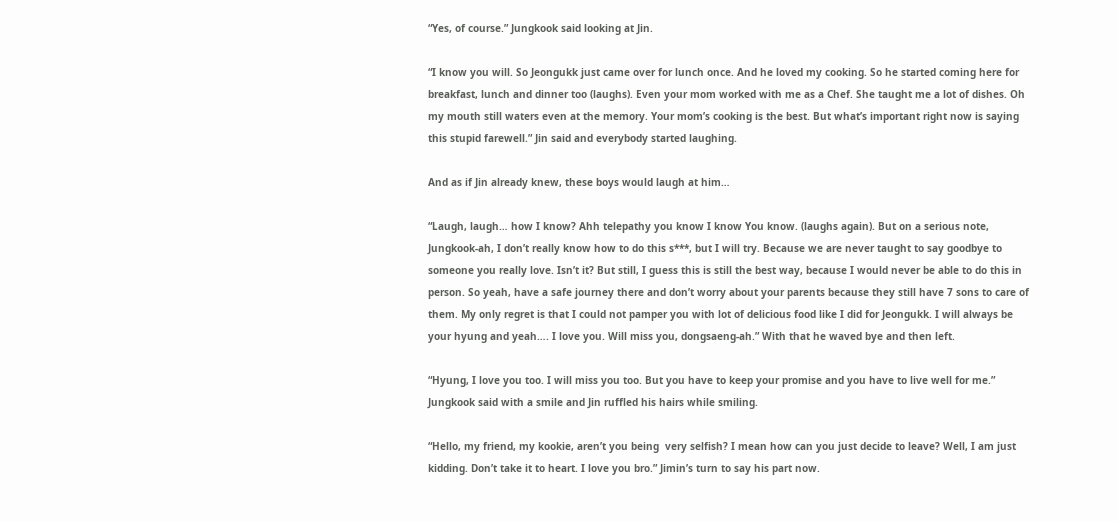“Yes, of course.” Jungkook said looking at Jin.

“I know you will. So Jeongukk just came over for lunch once. And he loved my cooking. So he started coming here for breakfast, lunch and dinner too (laughs). Even your mom worked with me as a Chef. She taught me a lot of dishes. Oh my mouth still waters even at the memory. Your mom’s cooking is the best. But what’s important right now is saying this stupid farewell.” Jin said and everybody started laughing.

And as if Jin already knew, these boys would laugh at him…

“Laugh, laugh… how I know? Ahh telepathy you know I know You know. (laughs again). But on a serious note,  Jungkook-ah, I don’t really know how to do this s***, but I will try. Because we are never taught to say goodbye to someone you really love. Isn’t it? But still, I guess this is still the best way, because I would never be able to do this in person. So yeah, have a safe journey there and don’t worry about your parents because they still have 7 sons to care of them. My only regret is that I could not pamper you with lot of delicious food like I did for Jeongukk. I will always be your hyung and yeah…. I love you. Will miss you, dongsaeng-ah.” With that he waved bye and then left.

“Hyung, I love you too. I will miss you too. But you have to keep your promise and you have to live well for me.” Jungkook said with a smile and Jin ruffled his hairs while smiling.

“Hello, my friend, my kookie, aren’t you being  very selfish? I mean how can you just decide to leave? Well, I am just kidding. Don’t take it to heart. I love you bro.” Jimin’s turn to say his part now.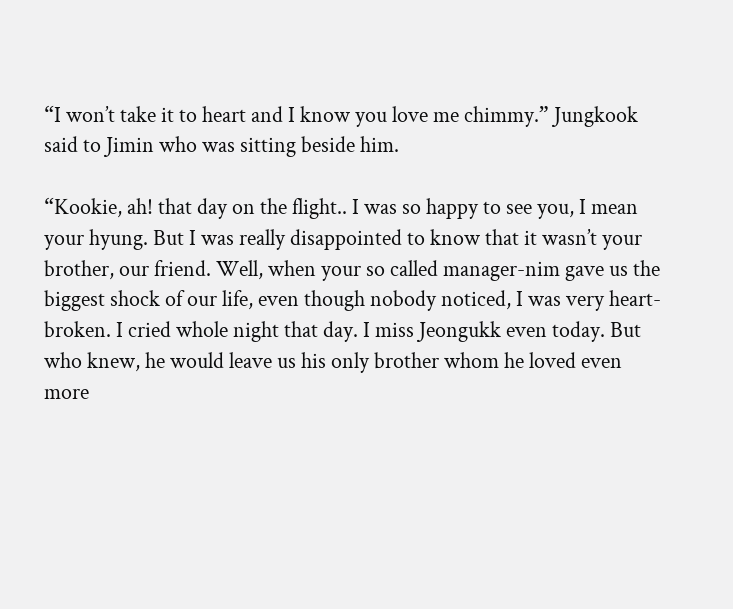“I won’t take it to heart and I know you love me chimmy.” Jungkook said to Jimin who was sitting beside him.

“Kookie, ah! that day on the flight.. I was so happy to see you, I mean your hyung. But I was really disappointed to know that it wasn’t your brother, our friend. Well, when your so called manager-nim gave us the biggest shock of our life, even though nobody noticed, I was very heart-broken. I cried whole night that day. I miss Jeongukk even today. But who knew, he would leave us his only brother whom he loved even more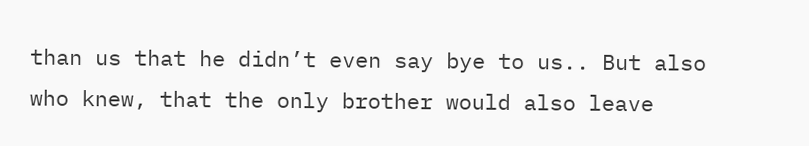than us that he didn’t even say bye to us.. But also who knew, that the only brother would also leave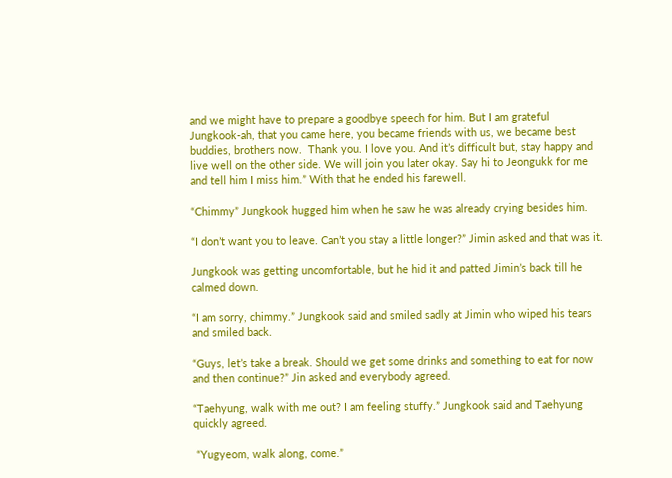and we might have to prepare a goodbye speech for him. But I am grateful Jungkook-ah, that you came here, you became friends with us, we became best buddies, brothers now.  Thank you. I love you. And it’s difficult but, stay happy and live well on the other side. We will join you later okay. Say hi to Jeongukk for me and tell him I miss him.” With that he ended his farewell.

“Chimmy” Jungkook hugged him when he saw he was already crying besides him.

“I don’t want you to leave. Can’t you stay a little longer?” Jimin asked and that was it.

Jungkook was getting uncomfortable, but he hid it and patted Jimin’s back till he calmed down.

“I am sorry, chimmy.” Jungkook said and smiled sadly at Jimin who wiped his tears and smiled back.

“Guys, let’s take a break. Should we get some drinks and something to eat for now and then continue?” Jin asked and everybody agreed.

“Taehyung, walk with me out? I am feeling stuffy.” Jungkook said and Taehyung quickly agreed.

 “Yugyeom, walk along, come.”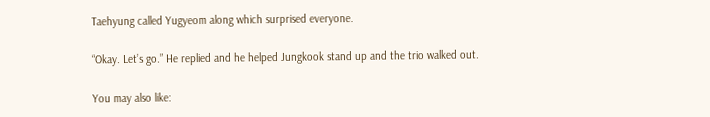Taehyung called Yugyeom along which surprised everyone.

“Okay. Let’s go.” He replied and he helped Jungkook stand up and the trio walked out.

You may also like: